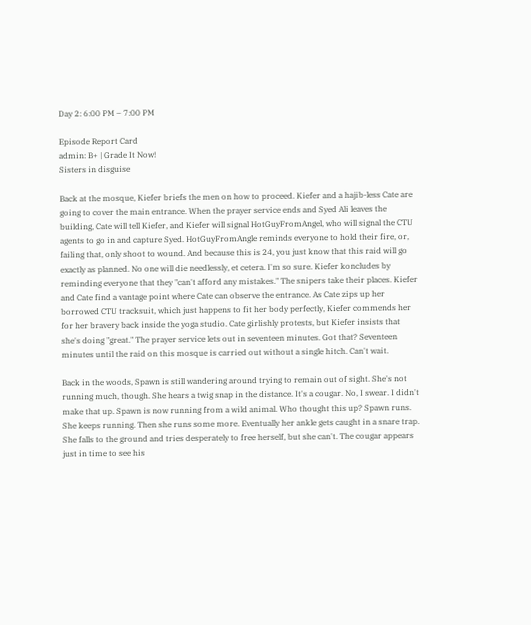Day 2: 6:00 PM – 7:00 PM

Episode Report Card
admin: B+ | Grade It Now!
Sisters in disguise

Back at the mosque, Kiefer briefs the men on how to proceed. Kiefer and a hajib-less Cate are going to cover the main entrance. When the prayer service ends and Syed Ali leaves the building, Cate will tell Kiefer, and Kiefer will signal HotGuyFromAngel, who will signal the CTU agents to go in and capture Syed. HotGuyFromAngle reminds everyone to hold their fire, or, failing that, only shoot to wound. And because this is 24, you just know that this raid will go exactly as planned. No one will die needlessly, et cetera. I'm so sure. Kiefer koncludes by reminding everyone that they "can't afford any mistakes." The snipers take their places. Kiefer and Cate find a vantage point where Cate can observe the entrance. As Cate zips up her borrowed CTU tracksuit, which just happens to fit her body perfectly, Kiefer commends her for her bravery back inside the yoga studio. Cate girlishly protests, but Kiefer insists that she's doing "great." The prayer service lets out in seventeen minutes. Got that? Seventeen minutes until the raid on this mosque is carried out without a single hitch. Can't wait.

Back in the woods, Spawn is still wandering around trying to remain out of sight. She's not running much, though. She hears a twig snap in the distance. It's a cougar. No, I swear. I didn't make that up. Spawn is now running from a wild animal. Who thought this up? Spawn runs. She keeps running. Then she runs some more. Eventually her ankle gets caught in a snare trap. She falls to the ground and tries desperately to free herself, but she can't. The cougar appears just in time to see his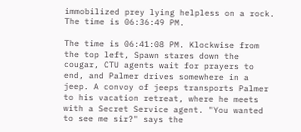immobilized prey lying helpless on a rock. The time is 06:36:49 PM.

The time is 06:41:08 PM. Klockwise from the top left, Spawn stares down the cougar, CTU agents wait for prayers to end, and Palmer drives somewhere in a jeep. A convoy of jeeps transports Palmer to his vacation retreat, where he meets with a Secret Service agent. "You wanted to see me sir?" says the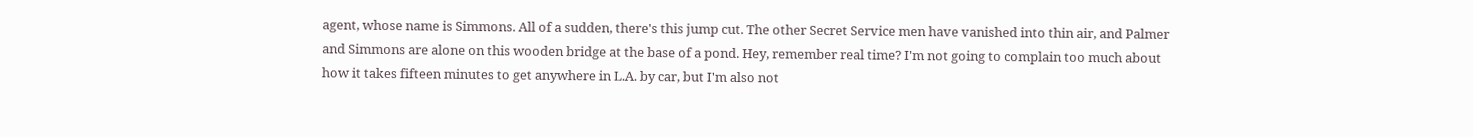agent, whose name is Simmons. All of a sudden, there's this jump cut. The other Secret Service men have vanished into thin air, and Palmer and Simmons are alone on this wooden bridge at the base of a pond. Hey, remember real time? I'm not going to complain too much about how it takes fifteen minutes to get anywhere in L.A. by car, but I'm also not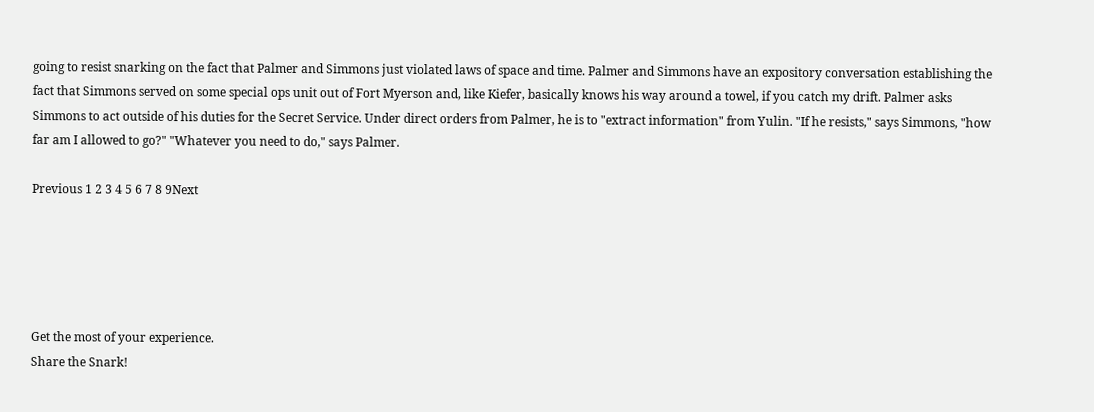going to resist snarking on the fact that Palmer and Simmons just violated laws of space and time. Palmer and Simmons have an expository conversation establishing the fact that Simmons served on some special ops unit out of Fort Myerson and, like Kiefer, basically knows his way around a towel, if you catch my drift. Palmer asks Simmons to act outside of his duties for the Secret Service. Under direct orders from Palmer, he is to "extract information" from Yulin. "If he resists," says Simmons, "how far am I allowed to go?" "Whatever you need to do," says Palmer.

Previous 1 2 3 4 5 6 7 8 9Next





Get the most of your experience.
Share the Snark!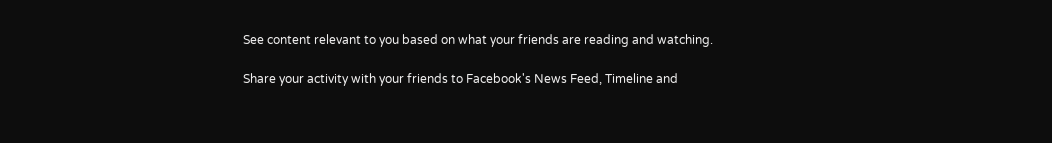See content relevant to you based on what your friends are reading and watching.

Share your activity with your friends to Facebook's News Feed, Timeline and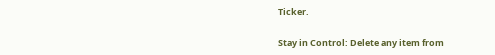Ticker.

Stay in Control: Delete any item from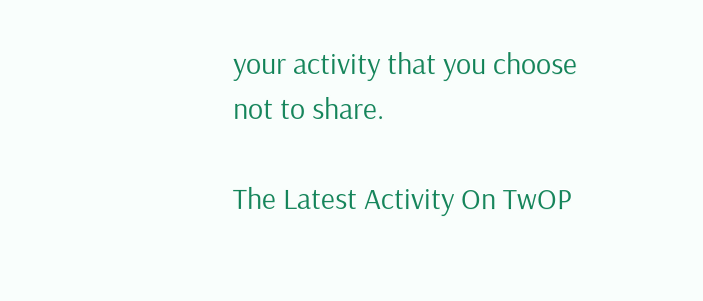your activity that you choose not to share.

The Latest Activity On TwOP